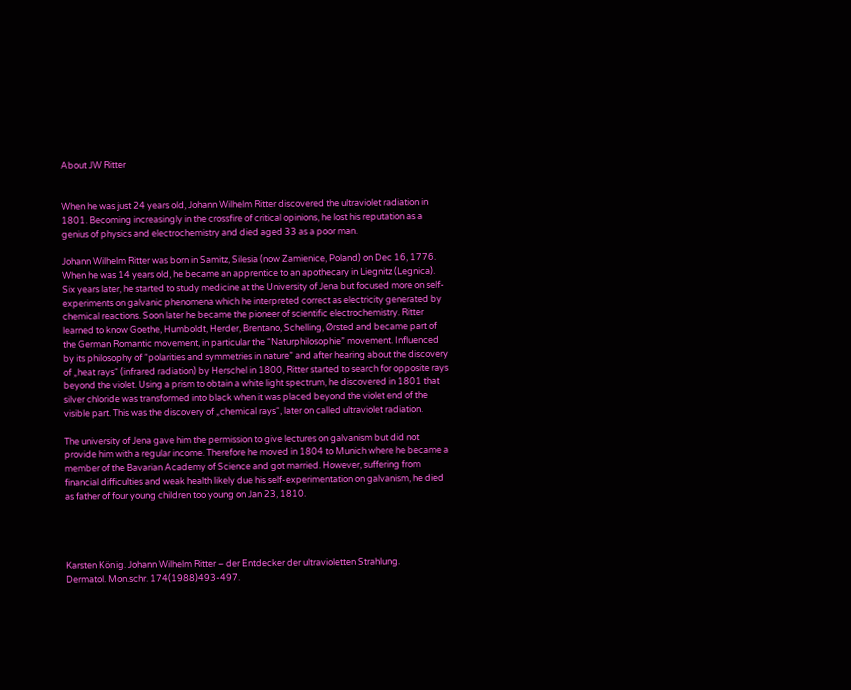About JW Ritter


When he was just 24 years old, Johann Wilhelm Ritter discovered the ultraviolet radiation in 1801. Becoming increasingly in the crossfire of critical opinions, he lost his reputation as a genius of physics and electrochemistry and died aged 33 as a poor man.

Johann Wilhelm Ritter was born in Samitz, Silesia (now Zamienice, Poland) on Dec 16, 1776. When he was 14 years old, he became an apprentice to an apothecary in Liegnitz (Legnica). Six years later, he started to study medicine at the University of Jena but focused more on self-experiments on galvanic phenomena which he interpreted correct as electricity generated by chemical reactions. Soon later he became the pioneer of scientific electrochemistry. Ritter learned to know Goethe, Humboldt, Herder, Brentano, Schelling, Ørsted and became part of the German Romantic movement, in particular the “Naturphilosophie” movement. Influenced by its philosophy of “polarities and symmetries in nature” and after hearing about the discovery of „heat rays“ (infrared radiation) by Herschel in 1800, Ritter started to search for opposite rays beyond the violet. Using a prism to obtain a white light spectrum, he discovered in 1801 that silver chloride was transformed into black when it was placed beyond the violet end of the visible part. This was the discovery of „chemical rays“, later on called ultraviolet radiation.

The university of Jena gave him the permission to give lectures on galvanism but did not provide him with a regular income. Therefore he moved in 1804 to Munich where he became a member of the Bavarian Academy of Science and got married. However, suffering from financial difficulties and weak health likely due his self-experimentation on galvanism, he died as father of four young children too young on Jan 23, 1810.




Karsten König. Johann Wilhelm Ritter – der Entdecker der ultravioletten Strahlung.
Dermatol. Mon.schr. 174(1988)493-497.